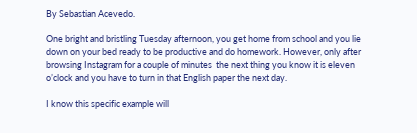By Sebastian Acevedo.

One bright and bristling Tuesday afternoon, you get home from school and you lie down on your bed ready to be productive and do homework. However, only after browsing Instagram for a couple of minutes  the next thing you know it is eleven o’clock and you have to turn in that English paper the next day.

I know this specific example will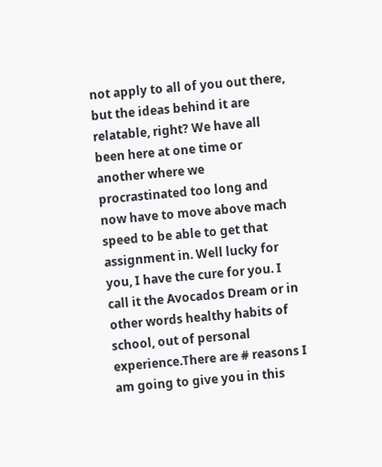not apply to all of you out there, but the ideas behind it are relatable, right? We have all been here at one time or another where we procrastinated too long and now have to move above mach speed to be able to get that assignment in. Well lucky for you, I have the cure for you. I call it the Avocados Dream or in other words healthy habits of school, out of personal experience.There are # reasons I am going to give you in this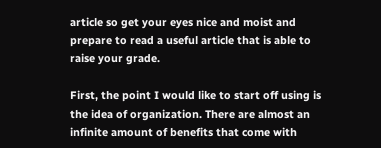article so get your eyes nice and moist and prepare to read a useful article that is able to raise your grade.

First, the point I would like to start off using is the idea of organization. There are almost an infinite amount of benefits that come with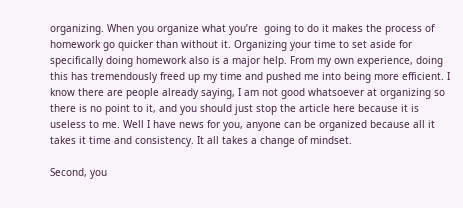organizing. When you organize what you’re  going to do it makes the process of homework go quicker than without it. Organizing your time to set aside for specifically doing homework also is a major help. From my own experience, doing this has tremendously freed up my time and pushed me into being more efficient. I know there are people already saying, I am not good whatsoever at organizing so there is no point to it, and you should just stop the article here because it is useless to me. Well I have news for you, anyone can be organized because all it takes it time and consistency. It all takes a change of mindset.

Second, you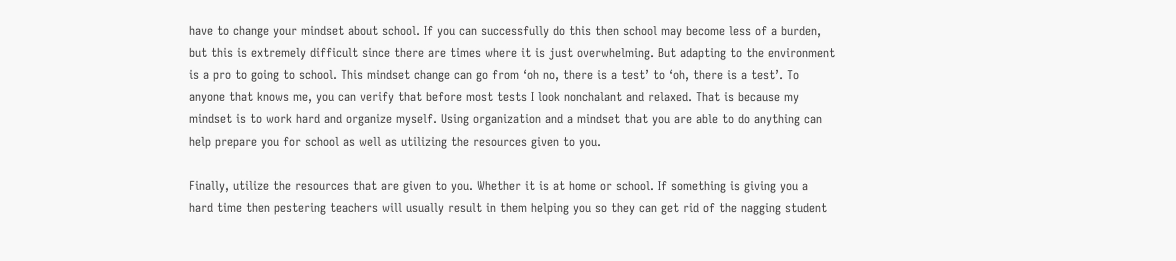have to change your mindset about school. If you can successfully do this then school may become less of a burden,  but this is extremely difficult since there are times where it is just overwhelming. But adapting to the environment is a pro to going to school. This mindset change can go from ‘oh no, there is a test’ to ‘oh, there is a test’. To anyone that knows me, you can verify that before most tests I look nonchalant and relaxed. That is because my mindset is to work hard and organize myself. Using organization and a mindset that you are able to do anything can help prepare you for school as well as utilizing the resources given to you.

Finally, utilize the resources that are given to you. Whether it is at home or school. If something is giving you a hard time then pestering teachers will usually result in them helping you so they can get rid of the nagging student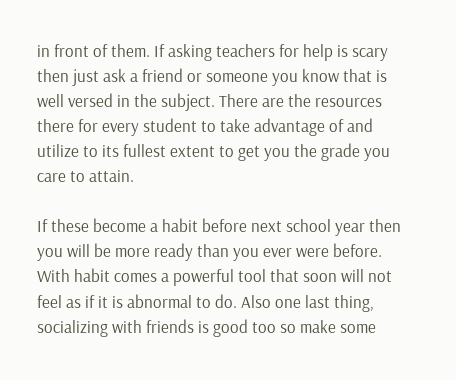in front of them. If asking teachers for help is scary then just ask a friend or someone you know that is well versed in the subject. There are the resources there for every student to take advantage of and utilize to its fullest extent to get you the grade you care to attain.

If these become a habit before next school year then you will be more ready than you ever were before. With habit comes a powerful tool that soon will not feel as if it is abnormal to do. Also one last thing, socializing with friends is good too so make some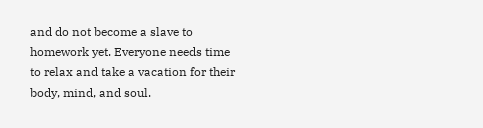and do not become a slave to homework yet. Everyone needs time to relax and take a vacation for their body, mind, and soul.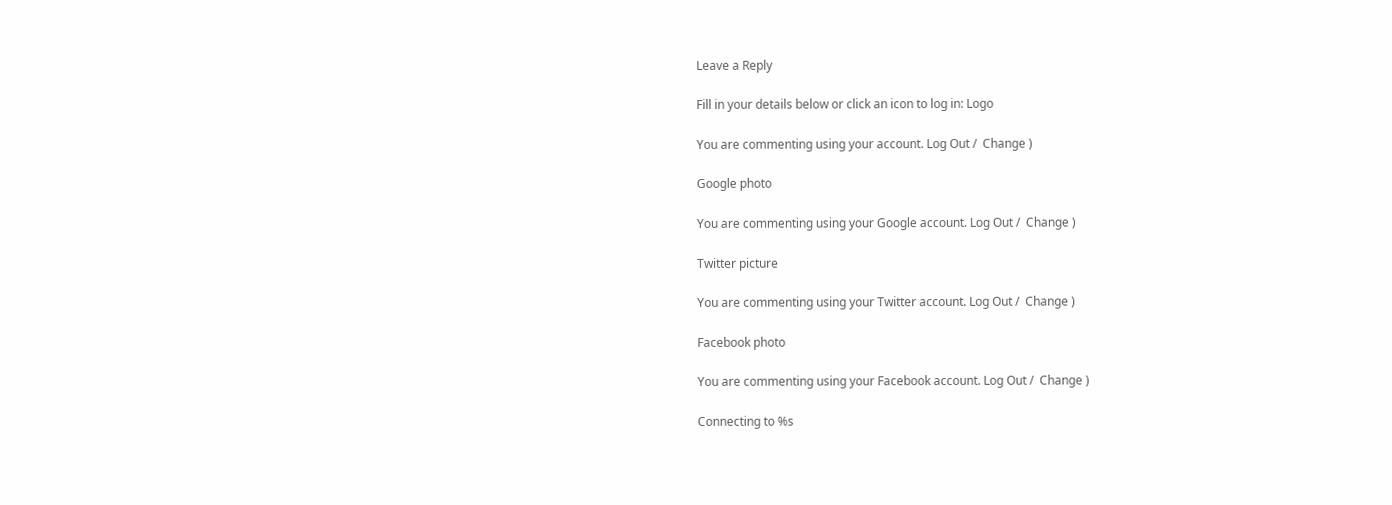Leave a Reply

Fill in your details below or click an icon to log in: Logo

You are commenting using your account. Log Out /  Change )

Google photo

You are commenting using your Google account. Log Out /  Change )

Twitter picture

You are commenting using your Twitter account. Log Out /  Change )

Facebook photo

You are commenting using your Facebook account. Log Out /  Change )

Connecting to %s